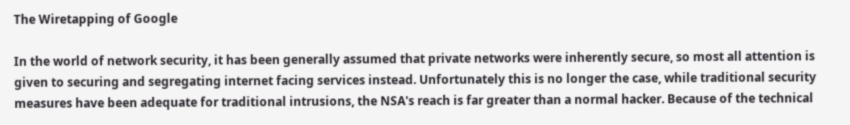The Wiretapping of Google

In the world of network security, it has been generally assumed that private networks were inherently secure, so most all attention is given to securing and segregating internet facing services instead. Unfortunately this is no longer the case, while traditional security measures have been adequate for traditional intrusions, the NSA's reach is far greater than a normal hacker. Because of the technical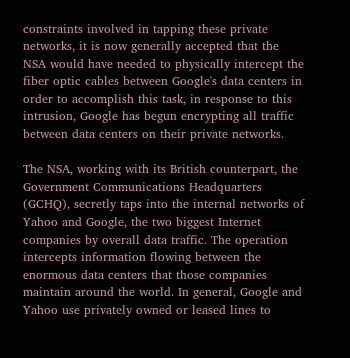constraints involved in tapping these private networks, it is now generally accepted that the NSA would have needed to physically intercept the fiber optic cables between Google's data centers in order to accomplish this task, in response to this intrusion, Google has begun encrypting all traffic between data centers on their private networks.

The NSA, working with its British counterpart, the Government Communications Headquarters (GCHQ), secretly taps into the internal networks of Yahoo and Google, the two biggest Internet companies by overall data traffic. The operation intercepts information flowing between the enormous data centers that those companies maintain around the world. In general, Google and Yahoo use privately owned or leased lines to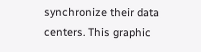synchronize their data centers. This graphic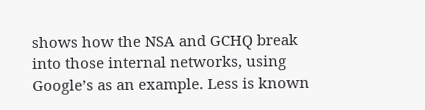shows how the NSA and GCHQ break into those internal networks, using Google’s as an example. Less is known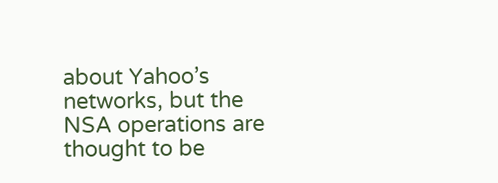about Yahoo’s networks, but the NSA operations are thought to be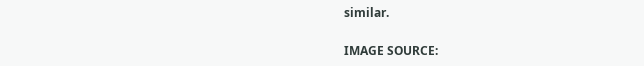similar.

IMAGE SOURCE: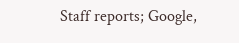Staff reports; Google,